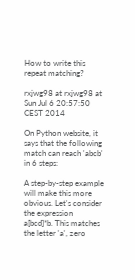How to write this repeat matching?

rxjwg98 at rxjwg98 at
Sun Jul 6 20:57:50 CEST 2014

On Python website, it says that the following match can reach 'abcb' in 6 steps:

A step-by-step example will make this more obvious. Let's consider the expression
a[bcd]*b. This matches the letter 'a', zero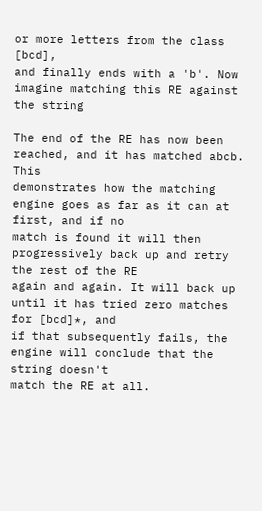or more letters from the class [bcd],
and finally ends with a 'b'. Now imagine matching this RE against the string

The end of the RE has now been reached, and it has matched abcb.  This
demonstrates how the matching engine goes as far as it can at first, and if no
match is found it will then progressively back up and retry the rest of the RE
again and again. It will back up until it has tried zero matches for [bcd]*, and
if that subsequently fails, the engine will conclude that the string doesn't
match the RE at all.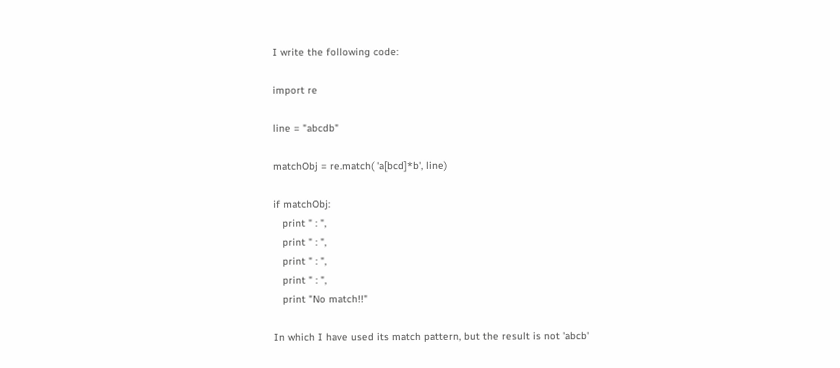I write the following code:

import re

line = "abcdb"

matchObj = re.match( 'a[bcd]*b', line)

if matchObj:
   print " : ",
   print " : ",
   print " : ",
   print " : ",
   print "No match!!"

In which I have used its match pattern, but the result is not 'abcb'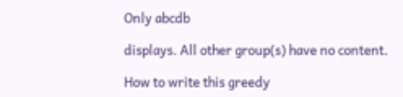Only abcdb

displays. All other group(s) have no content.

How to write this greedy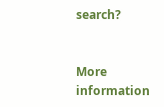search?


More information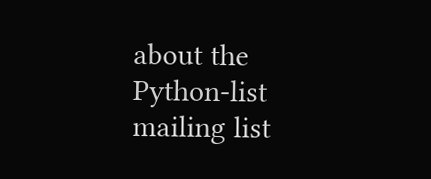about the Python-list mailing list